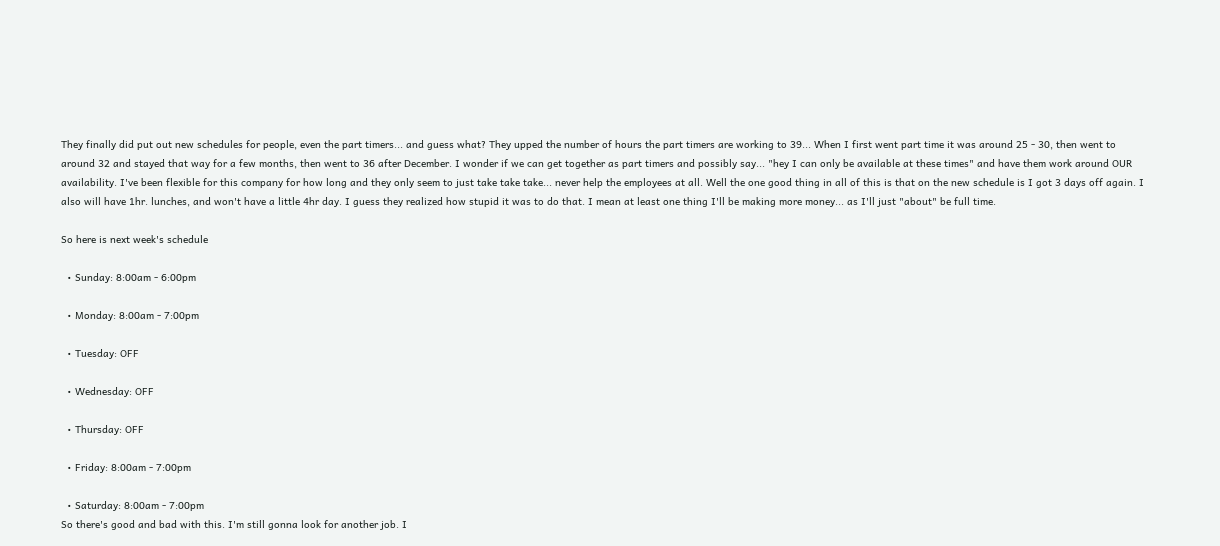They finally did put out new schedules for people, even the part timers... and guess what? They upped the number of hours the part timers are working to 39... When I first went part time it was around 25 - 30, then went to around 32 and stayed that way for a few months, then went to 36 after December. I wonder if we can get together as part timers and possibly say... "hey I can only be available at these times" and have them work around OUR availability. I've been flexible for this company for how long and they only seem to just take take take... never help the employees at all. Well the one good thing in all of this is that on the new schedule is I got 3 days off again. I also will have 1hr. lunches, and won't have a little 4hr day. I guess they realized how stupid it was to do that. I mean at least one thing I'll be making more money... as I'll just "about" be full time.

So here is next week's schedule

  • Sunday: 8:00am - 6:00pm

  • Monday: 8:00am - 7:00pm

  • Tuesday: OFF

  • Wednesday: OFF

  • Thursday: OFF

  • Friday: 8:00am - 7:00pm

  • Saturday: 8:00am - 7:00pm
So there's good and bad with this. I'm still gonna look for another job. I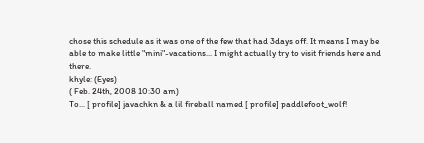chose this schedule as it was one of the few that had 3days off. It means I may be able to make little "mini"-vacations... I might actually try to visit friends here and there.
khyle: (Eyes)
( Feb. 24th, 2008 10:30 am)
To... [ profile] javachkn & a lil fireball named [ profile] paddlefoot_wolf!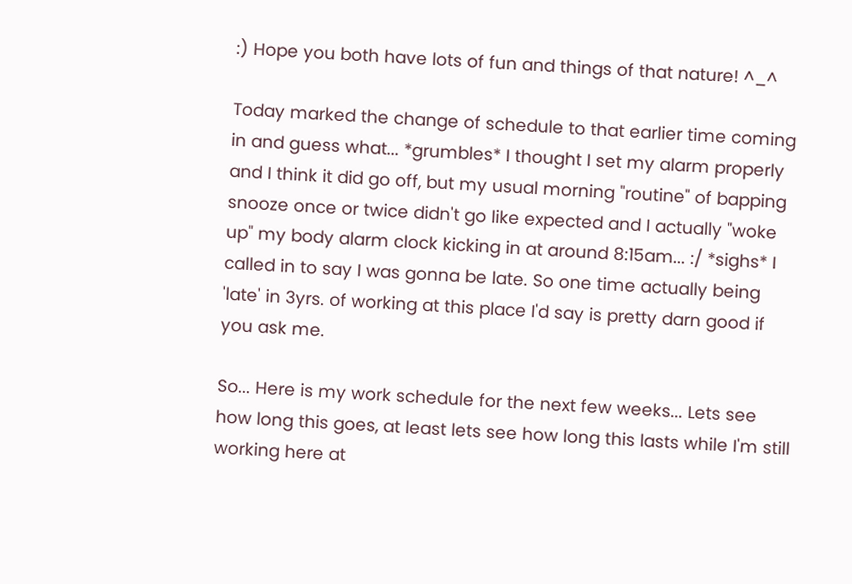:) Hope you both have lots of fun and things of that nature! ^_^

Today marked the change of schedule to that earlier time coming in and guess what... *grumbles* I thought I set my alarm properly and I think it did go off, but my usual morning "routine" of bapping snooze once or twice didn't go like expected and I actually "woke up" my body alarm clock kicking in at around 8:15am... :/ *sighs* I called in to say I was gonna be late. So one time actually being 'late' in 3yrs. of working at this place I'd say is pretty darn good if you ask me.

So... Here is my work schedule for the next few weeks... Lets see how long this goes, at least lets see how long this lasts while I'm still working here at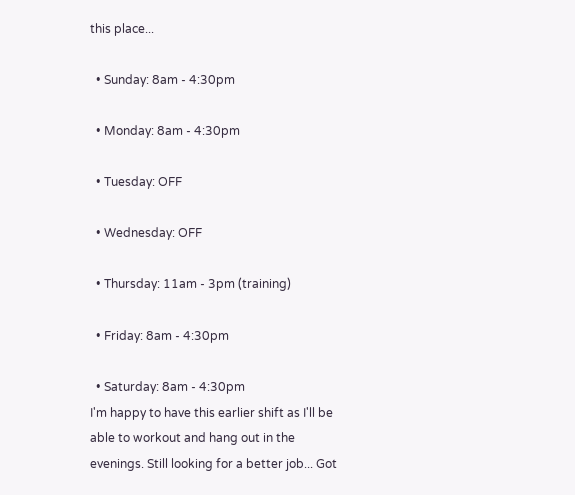this place...

  • Sunday: 8am - 4:30pm

  • Monday: 8am - 4:30pm

  • Tuesday: OFF

  • Wednesday: OFF

  • Thursday: 11am - 3pm (training)

  • Friday: 8am - 4:30pm

  • Saturday: 8am - 4:30pm
I'm happy to have this earlier shift as I'll be able to workout and hang out in the evenings. Still looking for a better job... Got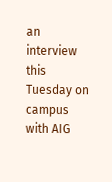an interview this Tuesday on campus with AIG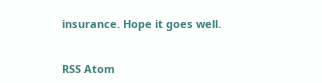insurance. Hope it goes well.


RSS Atom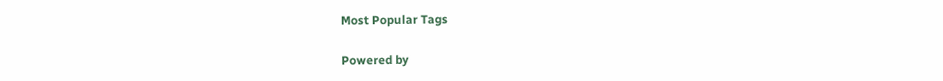Most Popular Tags

Powered by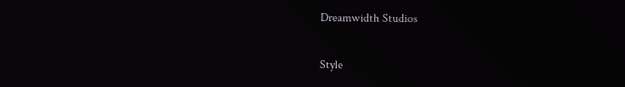Dreamwidth Studios

Style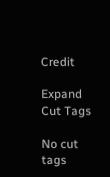Credit

Expand Cut Tags

No cut tags